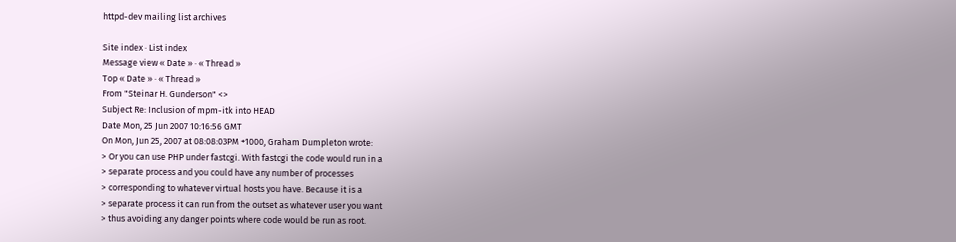httpd-dev mailing list archives

Site index · List index
Message view « Date » · « Thread »
Top « Date » · « Thread »
From "Steinar H. Gunderson" <>
Subject Re: Inclusion of mpm-itk into HEAD
Date Mon, 25 Jun 2007 10:16:56 GMT
On Mon, Jun 25, 2007 at 08:08:03PM +1000, Graham Dumpleton wrote:
> Or you can use PHP under fastcgi. With fastcgi the code would run in a
> separate process and you could have any number of processes
> corresponding to whatever virtual hosts you have. Because it is a
> separate process it can run from the outset as whatever user you want
> thus avoiding any danger points where code would be run as root.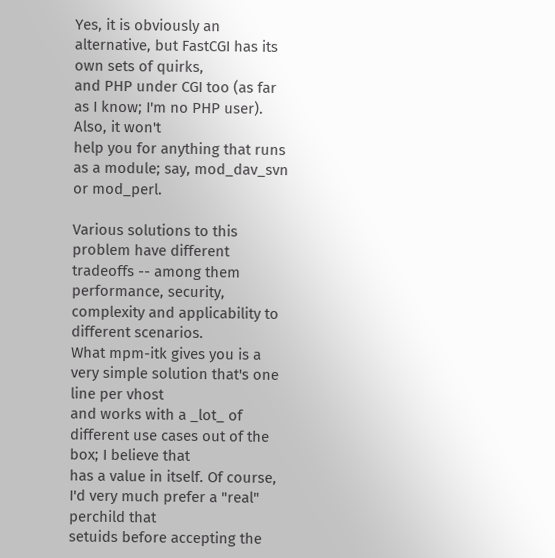Yes, it is obviously an alternative, but FastCGI has its own sets of quirks,
and PHP under CGI too (as far as I know; I'm no PHP user). Also, it won't
help you for anything that runs as a module; say, mod_dav_svn or mod_perl.

Various solutions to this problem have different tradeoffs -- among them
performance, security, complexity and applicability to different scenarios.
What mpm-itk gives you is a very simple solution that's one line per vhost
and works with a _lot_ of different use cases out of the box; I believe that
has a value in itself. Of course, I'd very much prefer a "real" perchild that
setuids before accepting the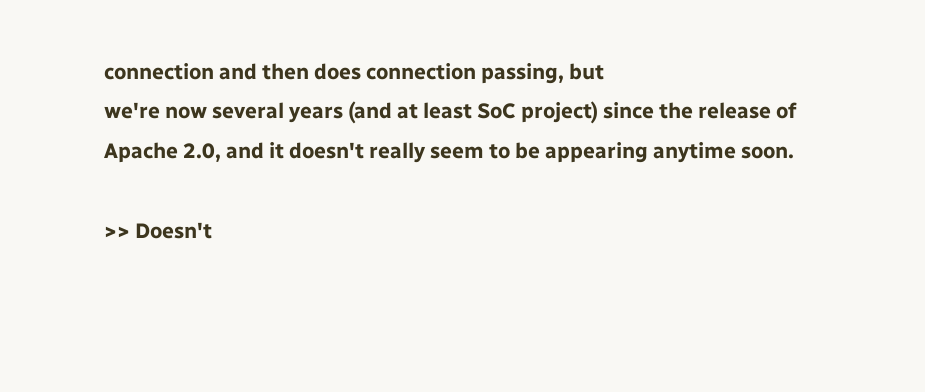connection and then does connection passing, but
we're now several years (and at least SoC project) since the release of
Apache 2.0, and it doesn't really seem to be appearing anytime soon.

>> Doesn't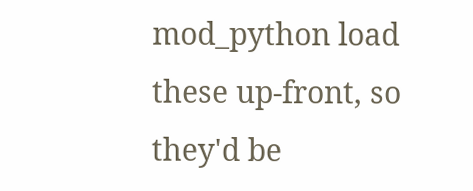mod_python load these up-front, so they'd be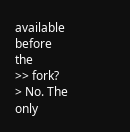available before the
>> fork?
> No. The only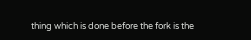thing which is done before the fork is the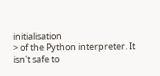initialisation
> of the Python interpreter. It isn't safe to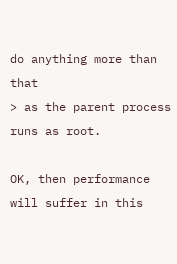do anything more than that
> as the parent process runs as root.

OK, then performance will suffer in this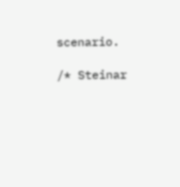scenario.

/* Steinar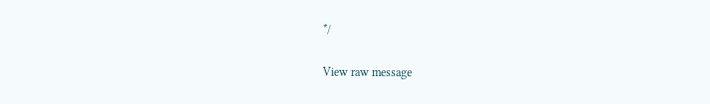*/

View raw message